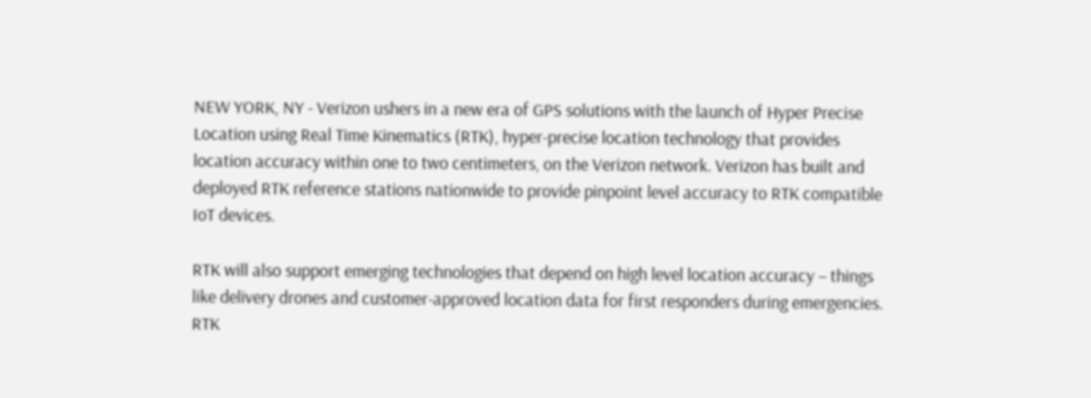NEW YORK, NY - Verizon ushers in a new era of GPS solutions with the launch of Hyper Precise Location using Real Time Kinematics (RTK), hyper-precise location technology that provides location accuracy within one to two centimeters, on the Verizon network. Verizon has built and deployed RTK reference stations nationwide to provide pinpoint level accuracy to RTK compatible IoT devices.

RTK will also support emerging technologies that depend on high level location accuracy – things like delivery drones and customer-approved location data for first responders during emergencies. RTK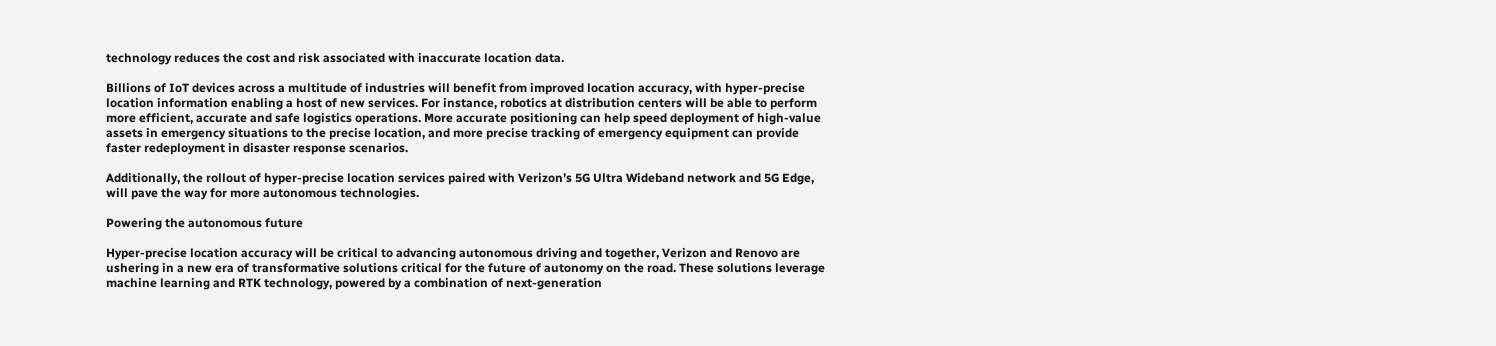technology reduces the cost and risk associated with inaccurate location data.

Billions of IoT devices across a multitude of industries will benefit from improved location accuracy, with hyper-precise location information enabling a host of new services. For instance, robotics at distribution centers will be able to perform more efficient, accurate and safe logistics operations. More accurate positioning can help speed deployment of high-value assets in emergency situations to the precise location, and more precise tracking of emergency equipment can provide faster redeployment in disaster response scenarios.

Additionally, the rollout of hyper-precise location services paired with Verizon’s 5G Ultra Wideband network and 5G Edge, will pave the way for more autonomous technologies.

Powering the autonomous future

Hyper-precise location accuracy will be critical to advancing autonomous driving and together, Verizon and Renovo are ushering in a new era of transformative solutions critical for the future of autonomy on the road. These solutions leverage machine learning and RTK technology, powered by a combination of next-generation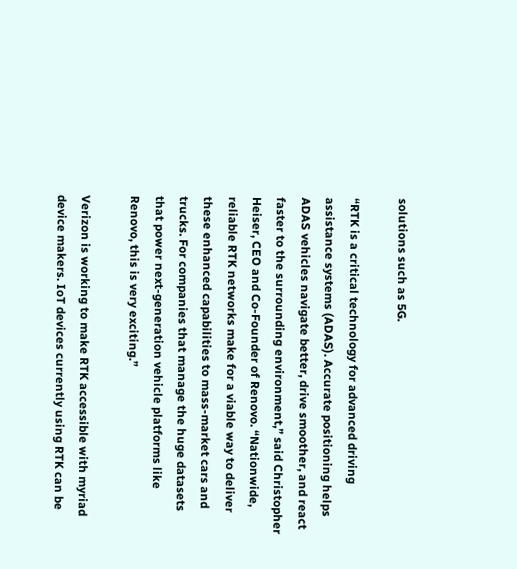solutions such as 5G.

“RTK is a critical technology for advanced driving assistance systems (ADAS). Accurate positioning helps ADAS vehicles navigate better, drive smoother, and react faster to the surrounding environment,” said Christopher Heiser, CEO and Co-Founder of Renovo. “Nationwide, reliable RTK networks make for a viable way to deliver these enhanced capabilities to mass-market cars and trucks. For companies that manage the huge datasets that power next-generation vehicle platforms like Renovo, this is very exciting.”

Verizon is working to make RTK accessible with myriad device makers. IoT devices currently using RTK can be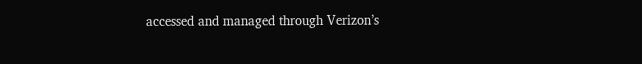accessed and managed through Verizon’s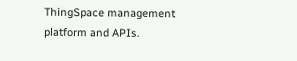ThingSpace management platform and APIs.